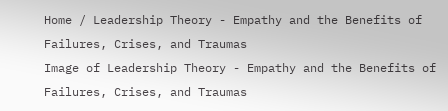Home / Leadership Theory - Empathy and the Benefits of Failures, Crises, and Traumas
Image of Leadership Theory - Empathy and the Benefits of Failures, Crises, and Traumas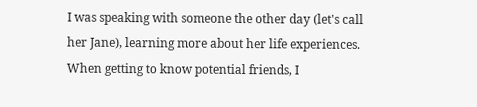I was speaking with someone the other day (let's call her Jane), learning more about her life experiences. When getting to know potential friends, I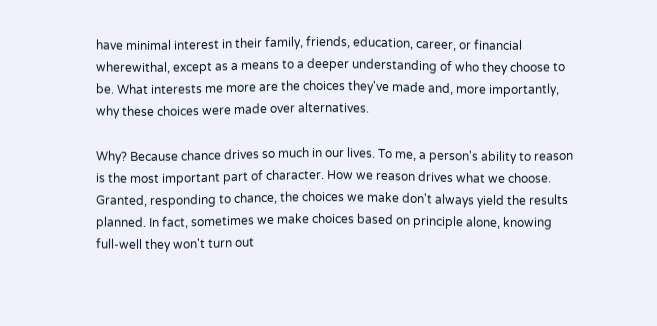have minimal interest in their family, friends, education, career, or financial wherewithal, except as a means to a deeper understanding of who they choose to be. What interests me more are the choices they've made and, more importantly, why these choices were made over alternatives.

Why? Because chance drives so much in our lives. To me, a person's ability to reason is the most important part of character. How we reason drives what we choose. Granted, responding to chance, the choices we make don't always yield the results planned. In fact, sometimes we make choices based on principle alone, knowing full-well they won't turn out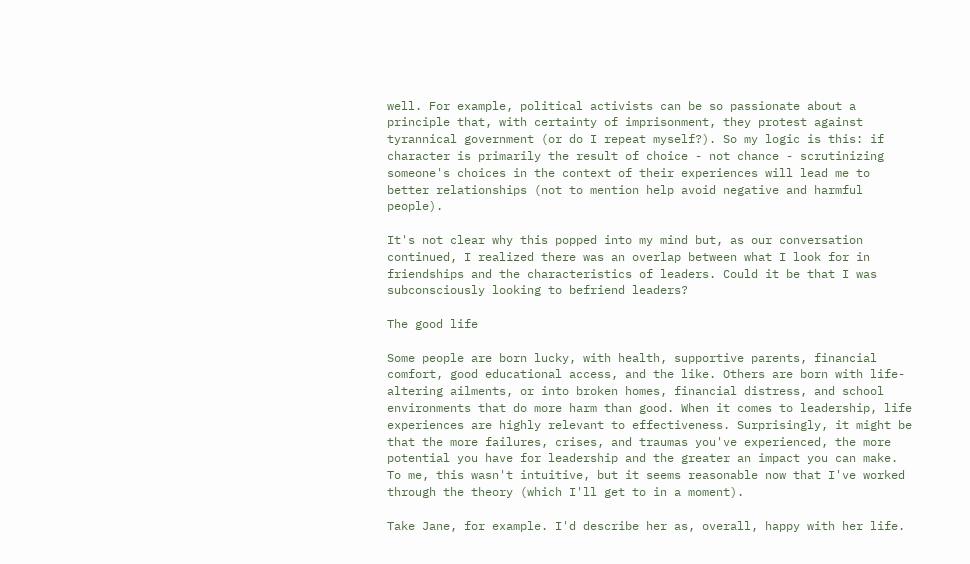well. For example, political activists can be so passionate about a principle that, with certainty of imprisonment, they protest against tyrannical government (or do I repeat myself?). So my logic is this: if character is primarily the result of choice - not chance - scrutinizing someone's choices in the context of their experiences will lead me to better relationships (not to mention help avoid negative and harmful people).

It's not clear why this popped into my mind but, as our conversation continued, I realized there was an overlap between what I look for in friendships and the characteristics of leaders. Could it be that I was subconsciously looking to befriend leaders?

The good life

Some people are born lucky, with health, supportive parents, financial comfort, good educational access, and the like. Others are born with life-altering ailments, or into broken homes, financial distress, and school environments that do more harm than good. When it comes to leadership, life experiences are highly relevant to effectiveness. Surprisingly, it might be that the more failures, crises, and traumas you've experienced, the more potential you have for leadership and the greater an impact you can make. To me, this wasn't intuitive, but it seems reasonable now that I've worked through the theory (which I'll get to in a moment).

Take Jane, for example. I'd describe her as, overall, happy with her life.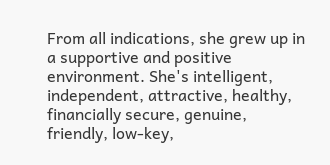From all indications, she grew up in a supportive and positive environment. She's intelligent, independent, attractive, healthy, financially secure, genuine, friendly, low-key,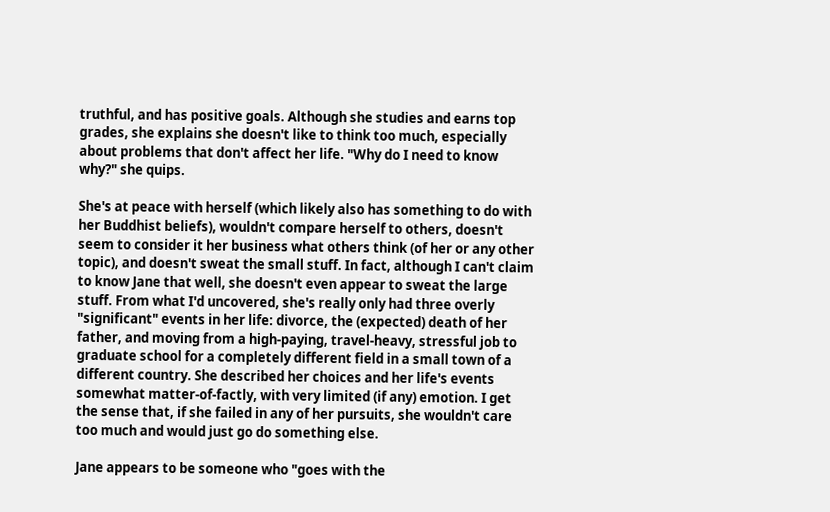truthful, and has positive goals. Although she studies and earns top grades, she explains she doesn't like to think too much, especially about problems that don't affect her life. "Why do I need to know why?" she quips.

She's at peace with herself (which likely also has something to do with her Buddhist beliefs), wouldn't compare herself to others, doesn't seem to consider it her business what others think (of her or any other topic), and doesn't sweat the small stuff. In fact, although I can't claim to know Jane that well, she doesn't even appear to sweat the large stuff. From what I'd uncovered, she's really only had three overly "significant" events in her life: divorce, the (expected) death of her father, and moving from a high-paying, travel-heavy, stressful job to graduate school for a completely different field in a small town of a different country. She described her choices and her life's events somewhat matter-of-factly, with very limited (if any) emotion. I get the sense that, if she failed in any of her pursuits, she wouldn't care too much and would just go do something else.

Jane appears to be someone who "goes with the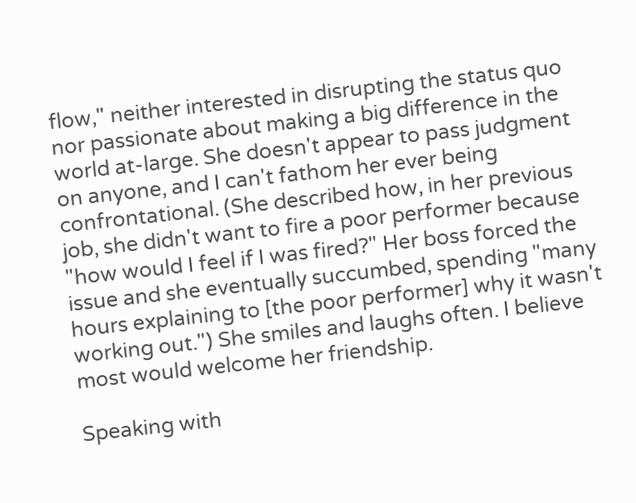flow," neither interested in disrupting the status quo nor passionate about making a big difference in the world at-large. She doesn't appear to pass judgment on anyone, and I can't fathom her ever being confrontational. (She described how, in her previous job, she didn't want to fire a poor performer because "how would I feel if I was fired?" Her boss forced the issue and she eventually succumbed, spending "many hours explaining to [the poor performer] why it wasn't working out.") She smiles and laughs often. I believe most would welcome her friendship.

Speaking with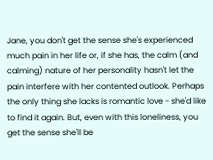Jane, you don't get the sense she's experienced much pain in her life or, if she has, the calm (and calming) nature of her personality hasn't let the pain interfere with her contented outlook. Perhaps the only thing she lacks is romantic love - she'd like to find it again. But, even with this loneliness, you get the sense she'll be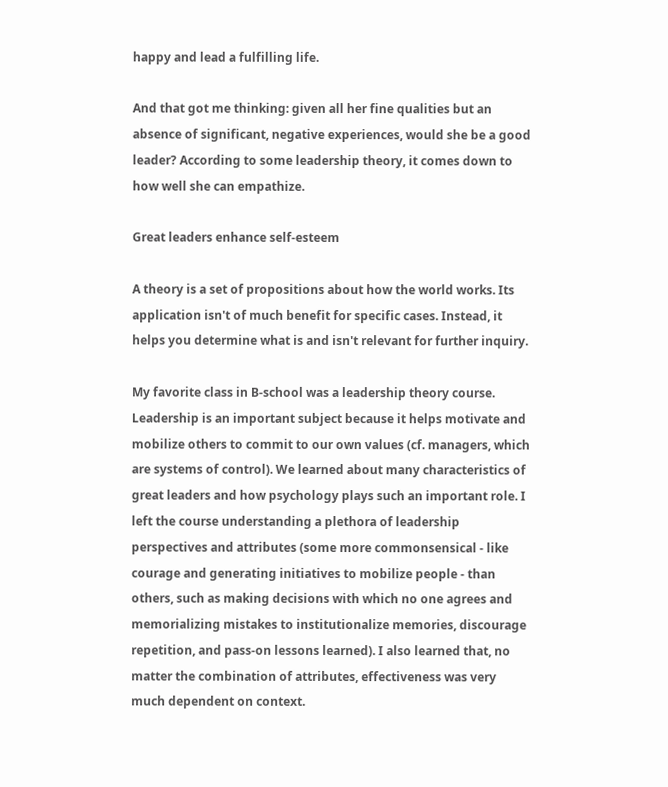happy and lead a fulfilling life.

And that got me thinking: given all her fine qualities but an absence of significant, negative experiences, would she be a good leader? According to some leadership theory, it comes down to how well she can empathize.

Great leaders enhance self-esteem

A theory is a set of propositions about how the world works. Its application isn't of much benefit for specific cases. Instead, it helps you determine what is and isn't relevant for further inquiry.

My favorite class in B-school was a leadership theory course. Leadership is an important subject because it helps motivate and mobilize others to commit to our own values (cf. managers, which are systems of control). We learned about many characteristics of great leaders and how psychology plays such an important role. I left the course understanding a plethora of leadership perspectives and attributes (some more commonsensical - like courage and generating initiatives to mobilize people - than others, such as making decisions with which no one agrees and memorializing mistakes to institutionalize memories, discourage repetition, and pass-on lessons learned). I also learned that, no matter the combination of attributes, effectiveness was very much dependent on context.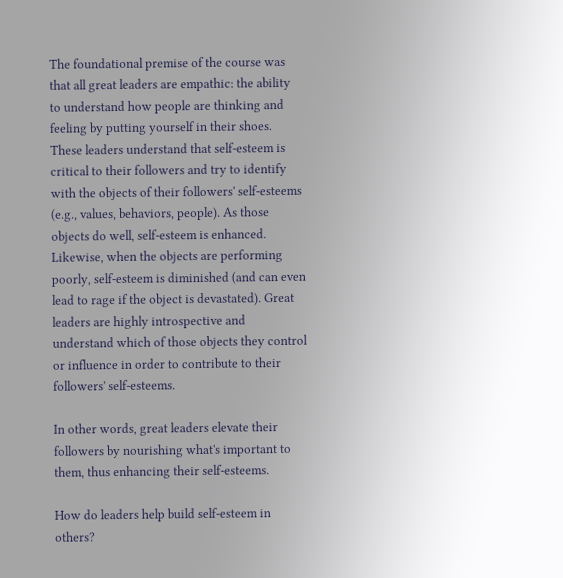The foundational premise of the course was that all great leaders are empathic: the ability to understand how people are thinking and feeling by putting yourself in their shoes. These leaders understand that self-esteem is critical to their followers and try to identify with the objects of their followers' self-esteems (e.g., values, behaviors, people). As those objects do well, self-esteem is enhanced. Likewise, when the objects are performing poorly, self-esteem is diminished (and can even lead to rage if the object is devastated). Great leaders are highly introspective and understand which of those objects they control or influence in order to contribute to their followers' self-esteems.

In other words, great leaders elevate their followers by nourishing what's important to them, thus enhancing their self-esteems.

How do leaders help build self-esteem in others?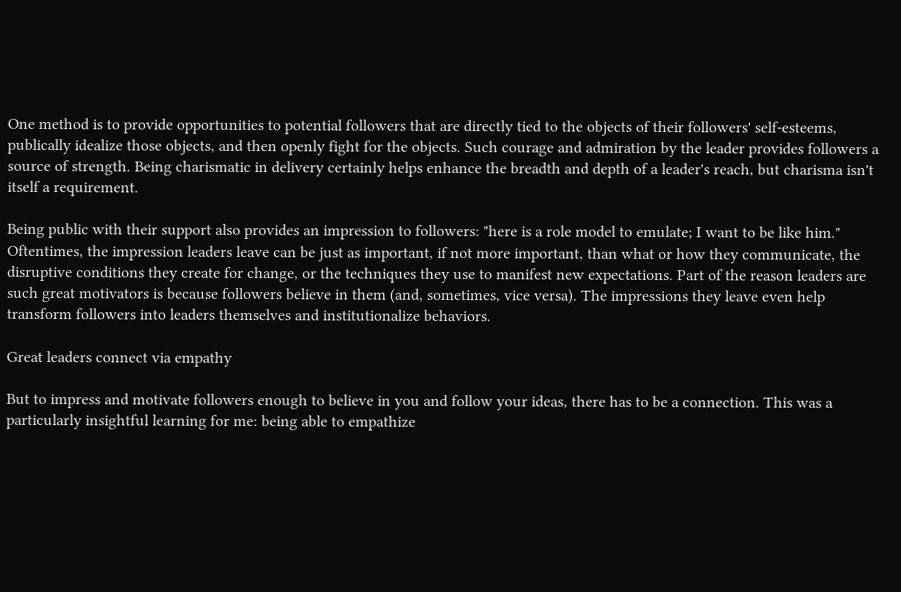One method is to provide opportunities to potential followers that are directly tied to the objects of their followers' self-esteems, publically idealize those objects, and then openly fight for the objects. Such courage and admiration by the leader provides followers a source of strength. Being charismatic in delivery certainly helps enhance the breadth and depth of a leader's reach, but charisma isn't itself a requirement.

Being public with their support also provides an impression to followers: "here is a role model to emulate; I want to be like him." Oftentimes, the impression leaders leave can be just as important, if not more important, than what or how they communicate, the disruptive conditions they create for change, or the techniques they use to manifest new expectations. Part of the reason leaders are such great motivators is because followers believe in them (and, sometimes, vice versa). The impressions they leave even help transform followers into leaders themselves and institutionalize behaviors.

Great leaders connect via empathy

But to impress and motivate followers enough to believe in you and follow your ideas, there has to be a connection. This was a particularly insightful learning for me: being able to empathize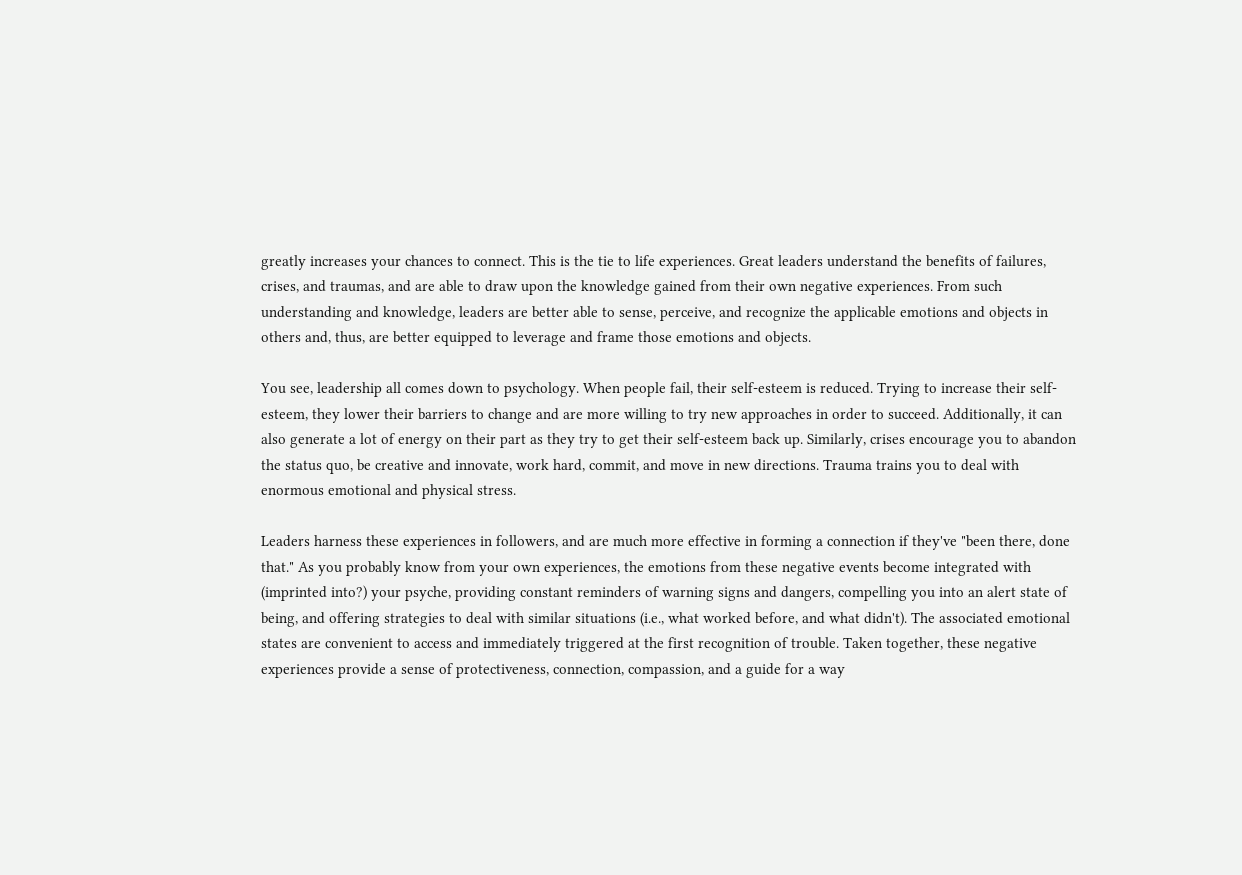greatly increases your chances to connect. This is the tie to life experiences. Great leaders understand the benefits of failures, crises, and traumas, and are able to draw upon the knowledge gained from their own negative experiences. From such understanding and knowledge, leaders are better able to sense, perceive, and recognize the applicable emotions and objects in others and, thus, are better equipped to leverage and frame those emotions and objects.

You see, leadership all comes down to psychology. When people fail, their self-esteem is reduced. Trying to increase their self-esteem, they lower their barriers to change and are more willing to try new approaches in order to succeed. Additionally, it can also generate a lot of energy on their part as they try to get their self-esteem back up. Similarly, crises encourage you to abandon the status quo, be creative and innovate, work hard, commit, and move in new directions. Trauma trains you to deal with enormous emotional and physical stress.

Leaders harness these experiences in followers, and are much more effective in forming a connection if they've "been there, done that." As you probably know from your own experiences, the emotions from these negative events become integrated with (imprinted into?) your psyche, providing constant reminders of warning signs and dangers, compelling you into an alert state of being, and offering strategies to deal with similar situations (i.e., what worked before, and what didn't). The associated emotional states are convenient to access and immediately triggered at the first recognition of trouble. Taken together, these negative experiences provide a sense of protectiveness, connection, compassion, and a guide for a way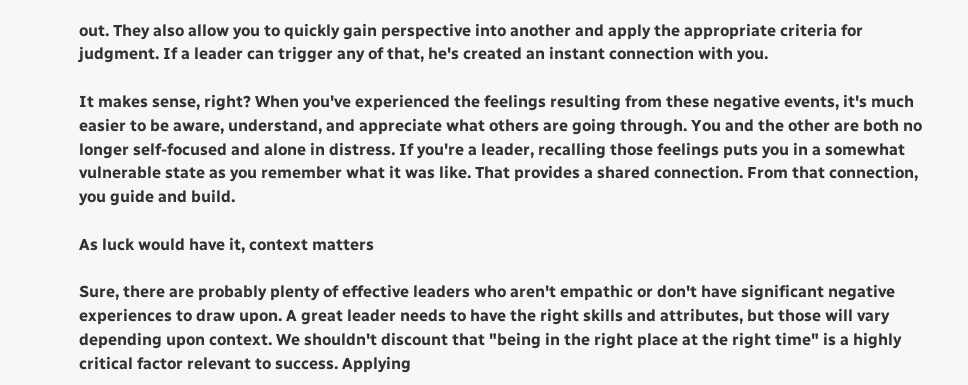out. They also allow you to quickly gain perspective into another and apply the appropriate criteria for judgment. If a leader can trigger any of that, he's created an instant connection with you.

It makes sense, right? When you've experienced the feelings resulting from these negative events, it's much easier to be aware, understand, and appreciate what others are going through. You and the other are both no longer self-focused and alone in distress. If you're a leader, recalling those feelings puts you in a somewhat vulnerable state as you remember what it was like. That provides a shared connection. From that connection, you guide and build.

As luck would have it, context matters

Sure, there are probably plenty of effective leaders who aren't empathic or don't have significant negative experiences to draw upon. A great leader needs to have the right skills and attributes, but those will vary depending upon context. We shouldn't discount that "being in the right place at the right time" is a highly critical factor relevant to success. Applying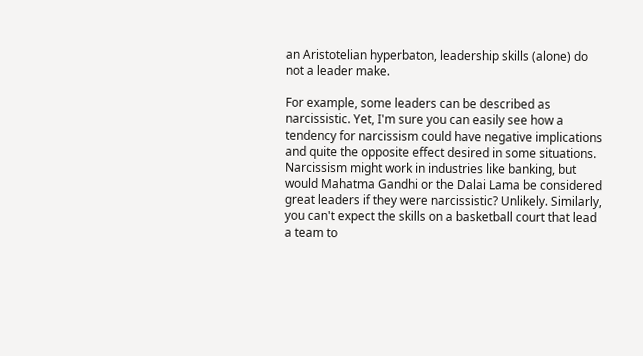an Aristotelian hyperbaton, leadership skills (alone) do not a leader make.

For example, some leaders can be described as narcissistic. Yet, I'm sure you can easily see how a tendency for narcissism could have negative implications and quite the opposite effect desired in some situations. Narcissism might work in industries like banking, but would Mahatma Gandhi or the Dalai Lama be considered great leaders if they were narcissistic? Unlikely. Similarly, you can't expect the skills on a basketball court that lead a team to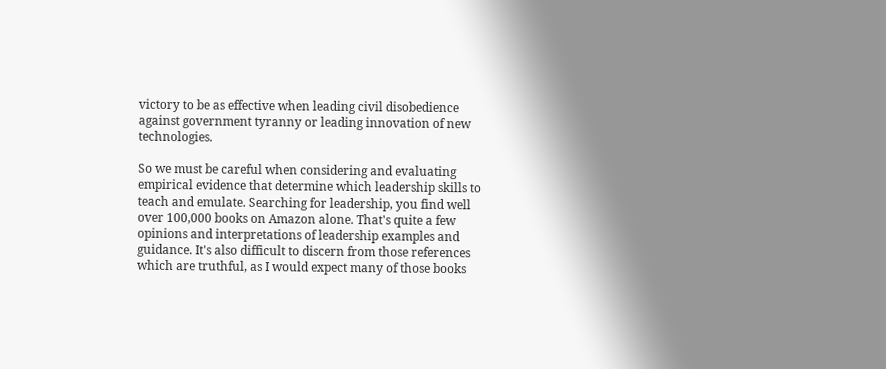victory to be as effective when leading civil disobedience against government tyranny or leading innovation of new technologies.

So we must be careful when considering and evaluating empirical evidence that determine which leadership skills to teach and emulate. Searching for leadership, you find well over 100,000 books on Amazon alone. That's quite a few opinions and interpretations of leadership examples and guidance. It's also difficult to discern from those references which are truthful, as I would expect many of those books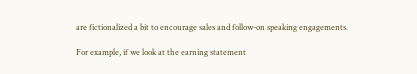are fictionalized a bit to encourage sales and follow-on speaking engagements.

For example, if we look at the earning statement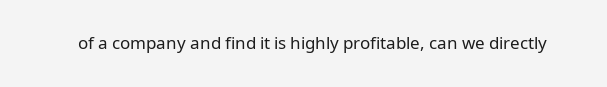of a company and find it is highly profitable, can we directly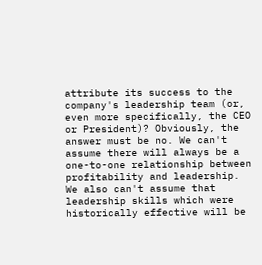attribute its success to the company's leadership team (or, even more specifically, the CEO or President)? Obviously, the answer must be no. We can't assume there will always be a one-to-one relationship between profitability and leadership. We also can't assume that leadership skills which were historically effective will be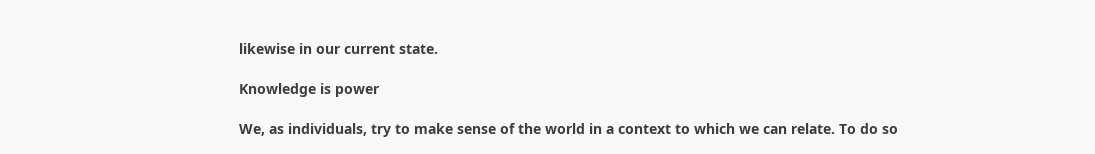likewise in our current state.

Knowledge is power

We, as individuals, try to make sense of the world in a context to which we can relate. To do so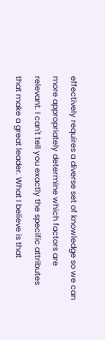effectively requires a diverse set of knowledge so we can more appropriately determine which factors are relevant. I can't tell you exactly the specific attributes that make a great leader. What I believe is that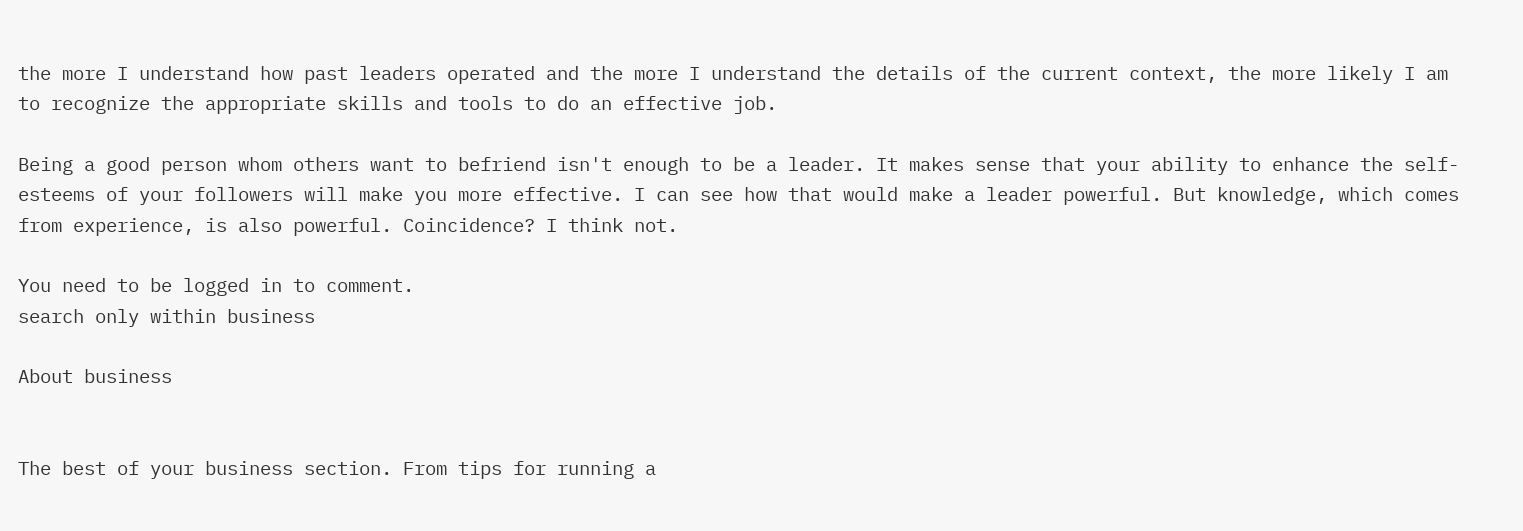the more I understand how past leaders operated and the more I understand the details of the current context, the more likely I am to recognize the appropriate skills and tools to do an effective job.

Being a good person whom others want to befriend isn't enough to be a leader. It makes sense that your ability to enhance the self-esteems of your followers will make you more effective. I can see how that would make a leader powerful. But knowledge, which comes from experience, is also powerful. Coincidence? I think not.

You need to be logged in to comment.
search only within business

About business


The best of your business section. From tips for running a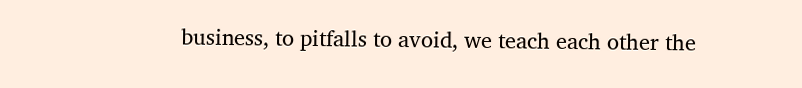business, to pitfalls to avoid, we teach each other the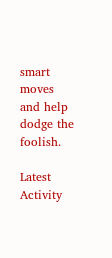smart moves and help dodge the foolish.

Latest Activity